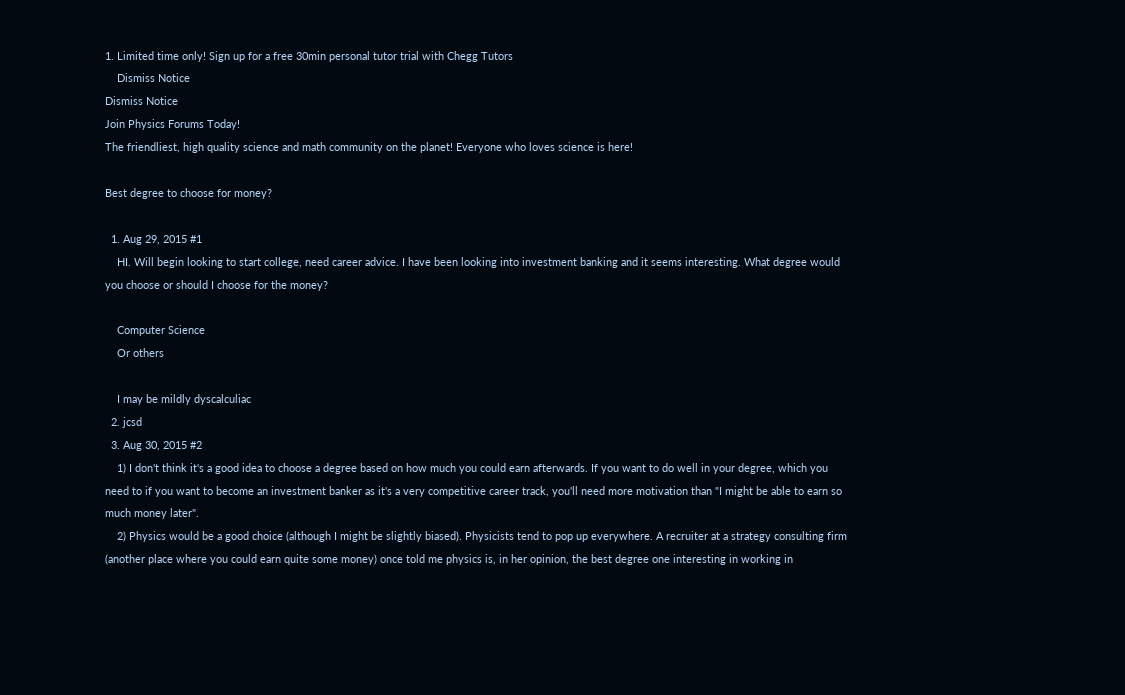1. Limited time only! Sign up for a free 30min personal tutor trial with Chegg Tutors
    Dismiss Notice
Dismiss Notice
Join Physics Forums Today!
The friendliest, high quality science and math community on the planet! Everyone who loves science is here!

Best degree to choose for money?

  1. Aug 29, 2015 #1
    HI. Will begin looking to start college, need career advice. I have been looking into investment banking and it seems interesting. What degree would you choose or should I choose for the money?

    Computer Science
    Or others

    I may be mildly dyscalculiac
  2. jcsd
  3. Aug 30, 2015 #2
    1) I don't think it's a good idea to choose a degree based on how much you could earn afterwards. If you want to do well in your degree, which you need to if you want to become an investment banker as it's a very competitive career track, you'll need more motivation than "I might be able to earn so much money later".
    2) Physics would be a good choice (although I might be slightly biased). Physicists tend to pop up everywhere. A recruiter at a strategy consulting firm (another place where you could earn quite some money) once told me physics is, in her opinion, the best degree one interesting in working in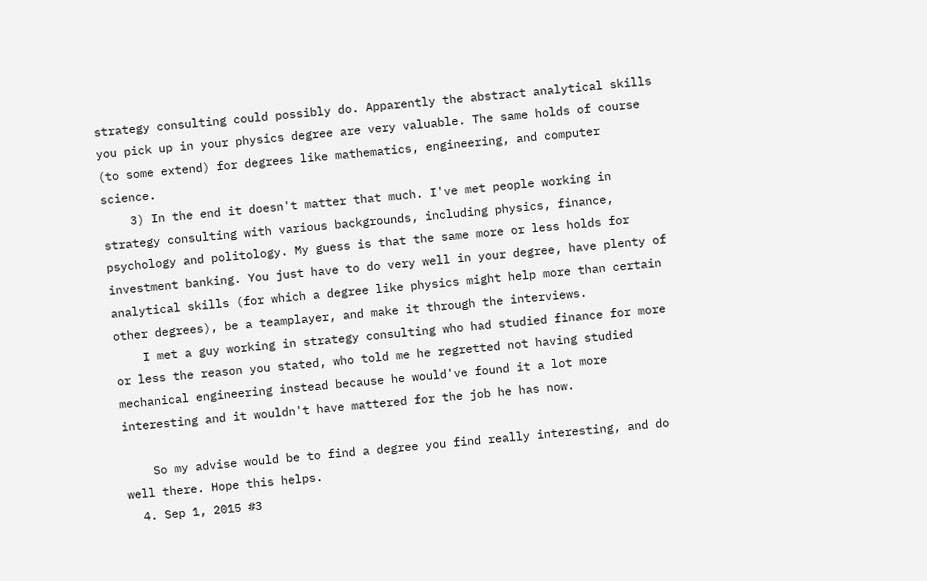strategy consulting could possibly do. Apparently the abstract analytical skills you pick up in your physics degree are very valuable. The same holds of course (to some extend) for degrees like mathematics, engineering, and computer science.
    3) In the end it doesn't matter that much. I've met people working in strategy consulting with various backgrounds, including physics, finance, psychology and politology. My guess is that the same more or less holds for investment banking. You just have to do very well in your degree, have plenty of analytical skills (for which a degree like physics might help more than certain other degrees), be a teamplayer, and make it through the interviews.
    I met a guy working in strategy consulting who had studied finance for more or less the reason you stated, who told me he regretted not having studied mechanical engineering instead because he would've found it a lot more interesting and it wouldn't have mattered for the job he has now.

    So my advise would be to find a degree you find really interesting, and do well there. Hope this helps.
  4. Sep 1, 2015 #3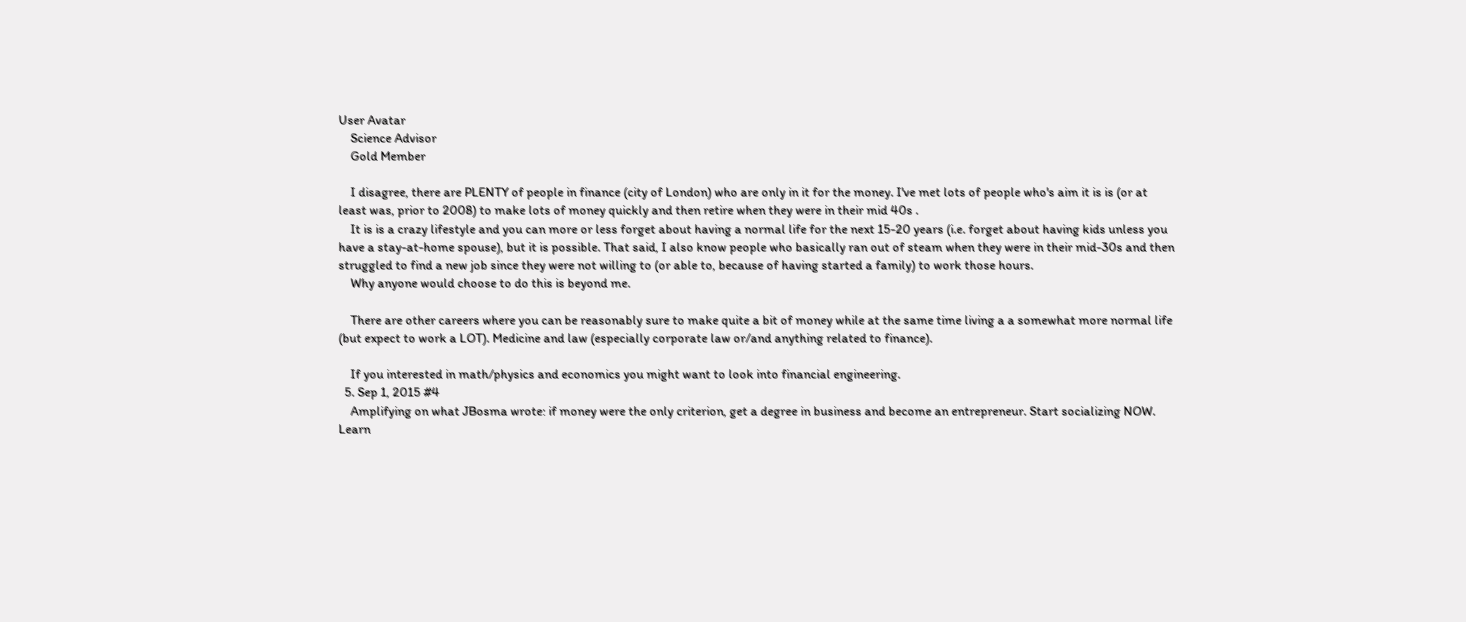User Avatar
    Science Advisor
    Gold Member

    I disagree, there are PLENTY of people in finance (city of London) who are only in it for the money. I've met lots of people who's aim it is is (or at least was, prior to 2008) to make lots of money quickly and then retire when they were in their mid 40s .
    It is is a crazy lifestyle and you can more or less forget about having a normal life for the next 15-20 years (i.e. forget about having kids unless you have a stay-at-home spouse), but it is possible. That said, I also know people who basically ran out of steam when they were in their mid-30s and then struggled to find a new job since they were not willing to (or able to, because of having started a family) to work those hours.
    Why anyone would choose to do this is beyond me.

    There are other careers where you can be reasonably sure to make quite a bit of money while at the same time living a a somewhat more normal life (but expect to work a LOT). Medicine and law (especially corporate law or/and anything related to finance).

    If you interested in math/physics and economics you might want to look into financial engineering.
  5. Sep 1, 2015 #4
    Amplifying on what JBosma wrote: if money were the only criterion, get a degree in business and become an entrepreneur. Start socializing NOW. Learn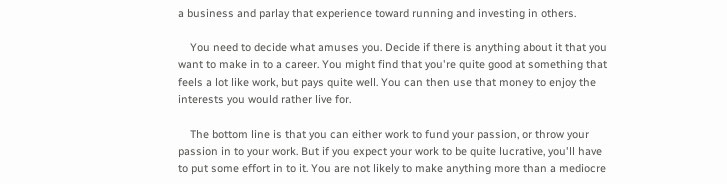a business and parlay that experience toward running and investing in others.

    You need to decide what amuses you. Decide if there is anything about it that you want to make in to a career. You might find that you're quite good at something that feels a lot like work, but pays quite well. You can then use that money to enjoy the interests you would rather live for.

    The bottom line is that you can either work to fund your passion, or throw your passion in to your work. But if you expect your work to be quite lucrative, you'll have to put some effort in to it. You are not likely to make anything more than a mediocre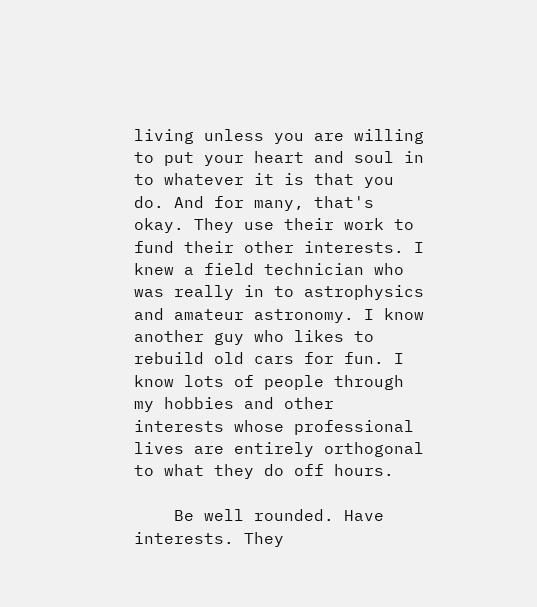living unless you are willing to put your heart and soul in to whatever it is that you do. And for many, that's okay. They use their work to fund their other interests. I knew a field technician who was really in to astrophysics and amateur astronomy. I know another guy who likes to rebuild old cars for fun. I know lots of people through my hobbies and other interests whose professional lives are entirely orthogonal to what they do off hours.

    Be well rounded. Have interests. They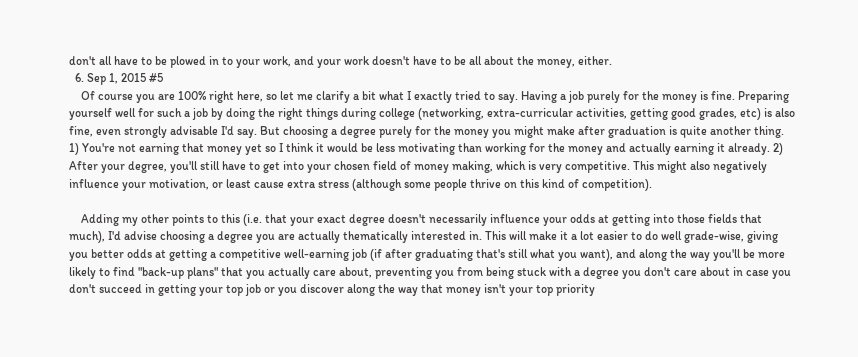don't all have to be plowed in to your work, and your work doesn't have to be all about the money, either.
  6. Sep 1, 2015 #5
    Of course you are 100% right here, so let me clarify a bit what I exactly tried to say. Having a job purely for the money is fine. Preparing yourself well for such a job by doing the right things during college (networking, extra-curricular activities, getting good grades, etc) is also fine, even strongly advisable I'd say. But choosing a degree purely for the money you might make after graduation is quite another thing. 1) You're not earning that money yet so I think it would be less motivating than working for the money and actually earning it already. 2) After your degree, you'll still have to get into your chosen field of money making, which is very competitive. This might also negatively influence your motivation, or least cause extra stress (although some people thrive on this kind of competition).

    Adding my other points to this (i.e. that your exact degree doesn't necessarily influence your odds at getting into those fields that much), I'd advise choosing a degree you are actually thematically interested in. This will make it a lot easier to do well grade-wise, giving you better odds at getting a competitive well-earning job (if after graduating that's still what you want), and along the way you'll be more likely to find "back-up plans" that you actually care about, preventing you from being stuck with a degree you don't care about in case you don't succeed in getting your top job or you discover along the way that money isn't your top priority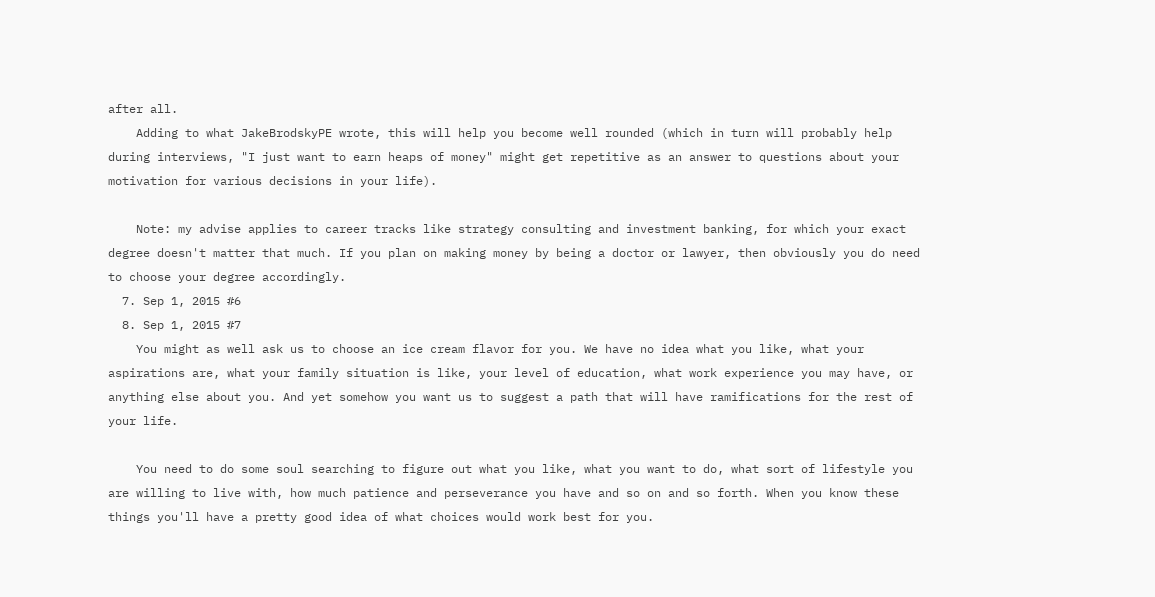after all.
    Adding to what JakeBrodskyPE wrote, this will help you become well rounded (which in turn will probably help during interviews, "I just want to earn heaps of money" might get repetitive as an answer to questions about your motivation for various decisions in your life).

    Note: my advise applies to career tracks like strategy consulting and investment banking, for which your exact degree doesn't matter that much. If you plan on making money by being a doctor or lawyer, then obviously you do need to choose your degree accordingly.
  7. Sep 1, 2015 #6
  8. Sep 1, 2015 #7
    You might as well ask us to choose an ice cream flavor for you. We have no idea what you like, what your aspirations are, what your family situation is like, your level of education, what work experience you may have, or anything else about you. And yet somehow you want us to suggest a path that will have ramifications for the rest of your life.

    You need to do some soul searching to figure out what you like, what you want to do, what sort of lifestyle you are willing to live with, how much patience and perseverance you have and so on and so forth. When you know these things you'll have a pretty good idea of what choices would work best for you.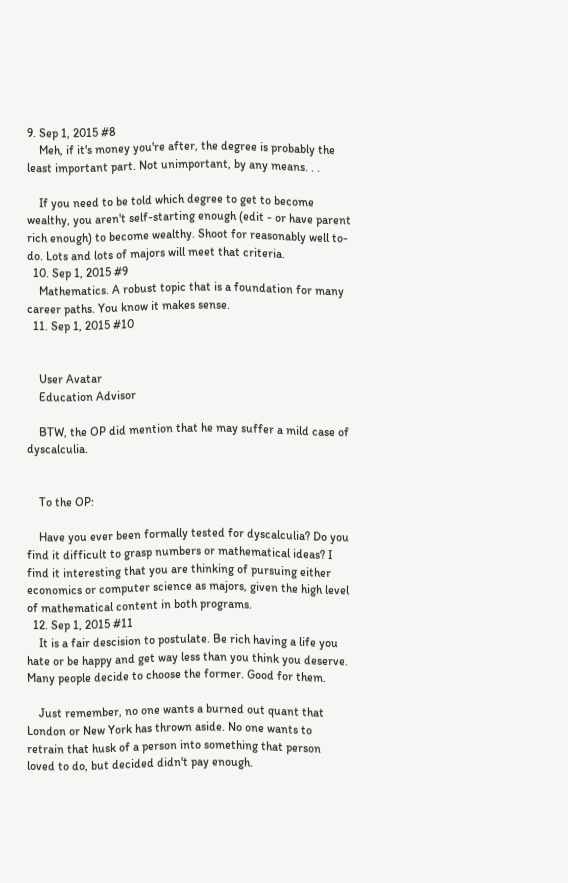9. Sep 1, 2015 #8
    Meh, if it's money you're after, the degree is probably the least important part. Not unimportant, by any means. . .

    If you need to be told which degree to get to become wealthy, you aren't self-starting enough (edit - or have parent rich enough) to become wealthy. Shoot for reasonably well to-do. Lots and lots of majors will meet that criteria.
  10. Sep 1, 2015 #9
    Mathematics. A robust topic that is a foundation for many career paths. You know it makes sense.
  11. Sep 1, 2015 #10


    User Avatar
    Education Advisor

    BTW, the OP did mention that he may suffer a mild case of dyscalculia.


    To the OP:

    Have you ever been formally tested for dyscalculia? Do you find it difficult to grasp numbers or mathematical ideas? I find it interesting that you are thinking of pursuing either economics or computer science as majors, given the high level of mathematical content in both programs.
  12. Sep 1, 2015 #11
    It is a fair descision to postulate. Be rich having a life you hate or be happy and get way less than you think you deserve. Many people decide to choose the former. Good for them.

    Just remember, no one wants a burned out quant that London or New York has thrown aside. No one wants to retrain that husk of a person into something that person loved to do, but decided didn't pay enough.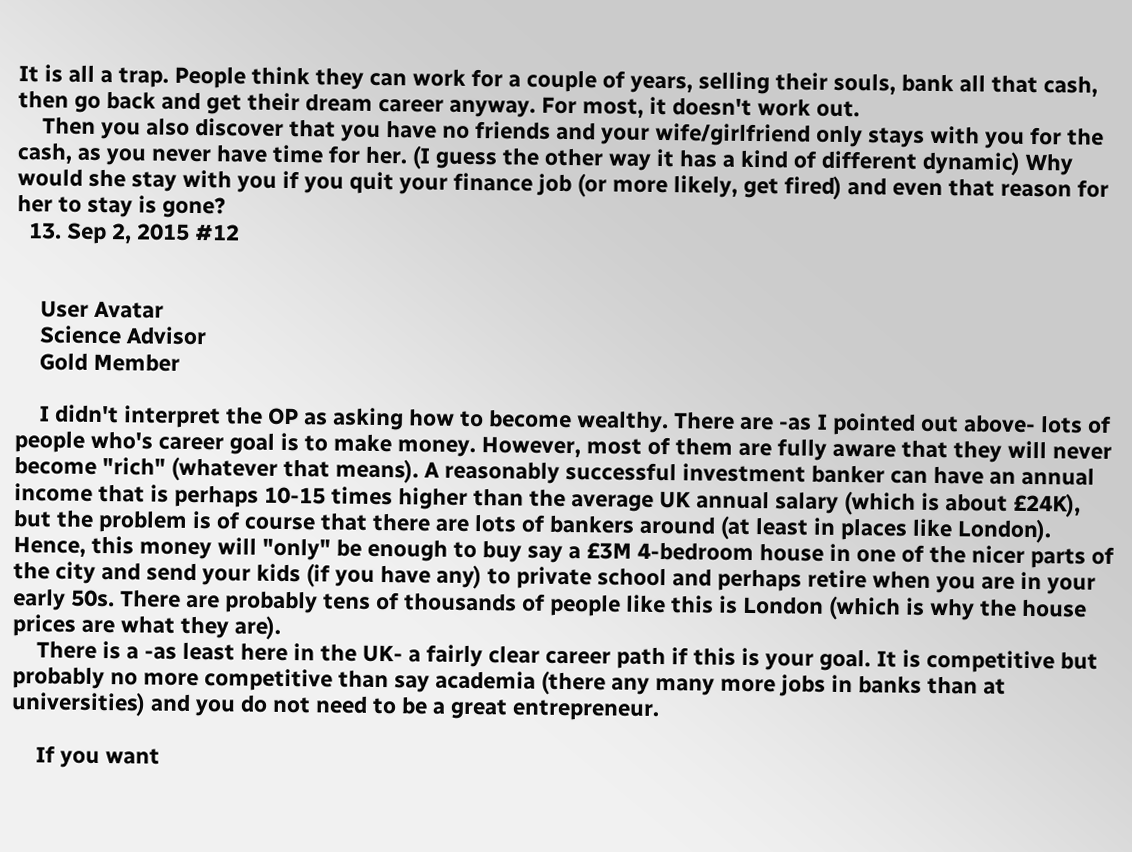It is all a trap. People think they can work for a couple of years, selling their souls, bank all that cash, then go back and get their dream career anyway. For most, it doesn't work out.
    Then you also discover that you have no friends and your wife/girlfriend only stays with you for the cash, as you never have time for her. (I guess the other way it has a kind of different dynamic) Why would she stay with you if you quit your finance job (or more likely, get fired) and even that reason for her to stay is gone?
  13. Sep 2, 2015 #12


    User Avatar
    Science Advisor
    Gold Member

    I didn't interpret the OP as asking how to become wealthy. There are -as I pointed out above- lots of people who's career goal is to make money. However, most of them are fully aware that they will never become "rich" (whatever that means). A reasonably successful investment banker can have an annual income that is perhaps 10-15 times higher than the average UK annual salary (which is about £24K), but the problem is of course that there are lots of bankers around (at least in places like London). Hence, this money will "only" be enough to buy say a £3M 4-bedroom house in one of the nicer parts of the city and send your kids (if you have any) to private school and perhaps retire when you are in your early 50s. There are probably tens of thousands of people like this is London (which is why the house prices are what they are).
    There is a -as least here in the UK- a fairly clear career path if this is your goal. It is competitive but probably no more competitive than say academia (there any many more jobs in banks than at universities) and you do not need to be a great entrepreneur.

    If you want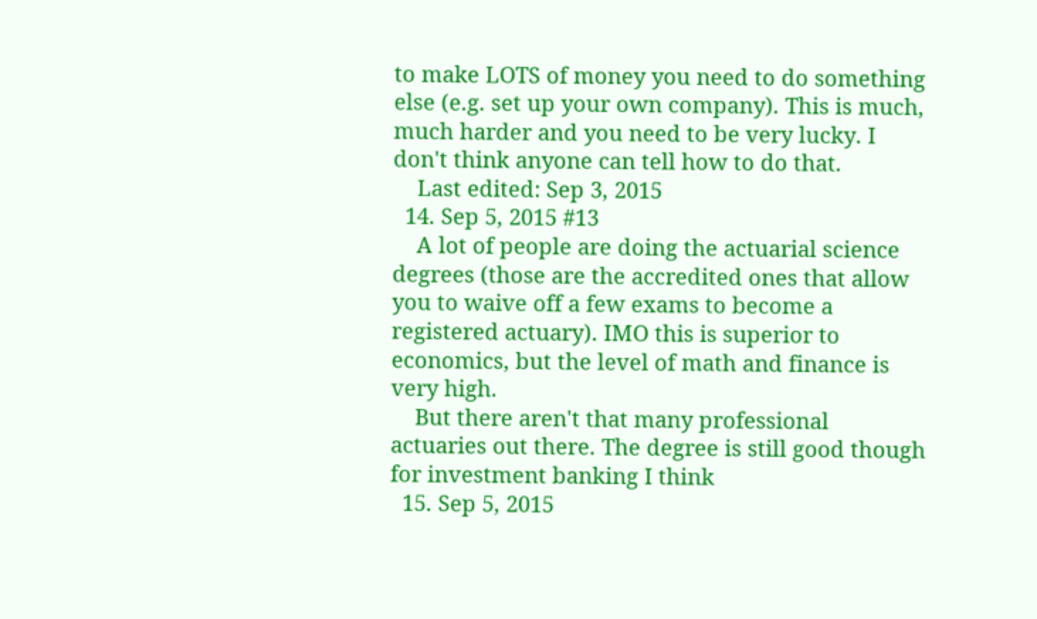to make LOTS of money you need to do something else (e.g. set up your own company). This is much, much harder and you need to be very lucky. I don't think anyone can tell how to do that.
    Last edited: Sep 3, 2015
  14. Sep 5, 2015 #13
    A lot of people are doing the actuarial science degrees (those are the accredited ones that allow you to waive off a few exams to become a registered actuary). IMO this is superior to economics, but the level of math and finance is very high.
    But there aren't that many professional actuaries out there. The degree is still good though for investment banking I think
  15. Sep 5, 2015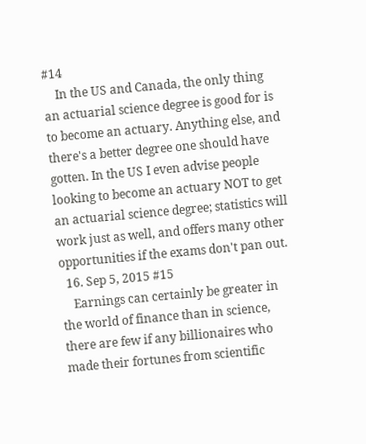#14
    In the US and Canada, the only thing an actuarial science degree is good for is to become an actuary. Anything else, and there's a better degree one should have gotten. In the US I even advise people looking to become an actuary NOT to get an actuarial science degree; statistics will work just as well, and offers many other opportunities if the exams don't pan out.
  16. Sep 5, 2015 #15
    Earnings can certainly be greater in the world of finance than in science, there are few if any billionaires who made their fortunes from scientific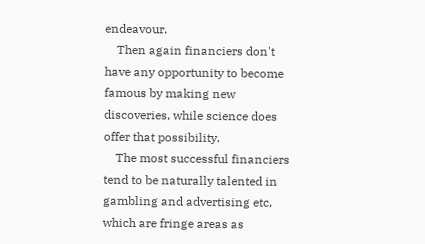endeavour.
    Then again financiers don't have any opportunity to become famous by making new discoveries, while science does offer that possibility.
    The most successful financiers tend to be naturally talented in gambling and advertising etc, which are fringe areas as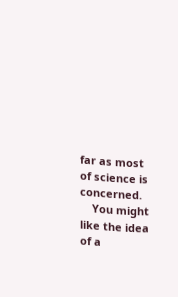far as most of science is concerned.
    You might like the idea of a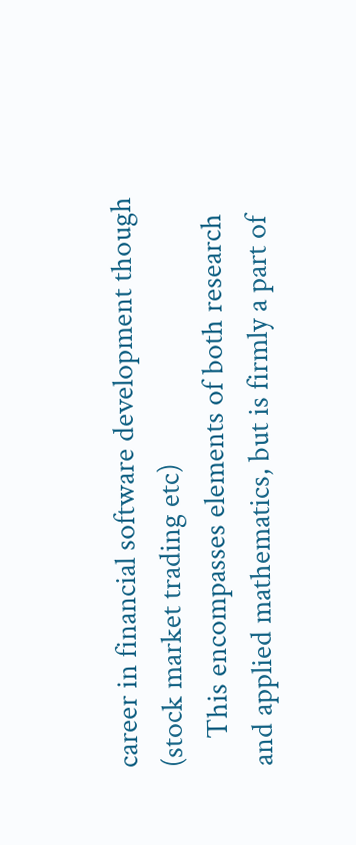career in financial software development though (stock market trading etc)
    This encompasses elements of both research and applied mathematics, but is firmly a part of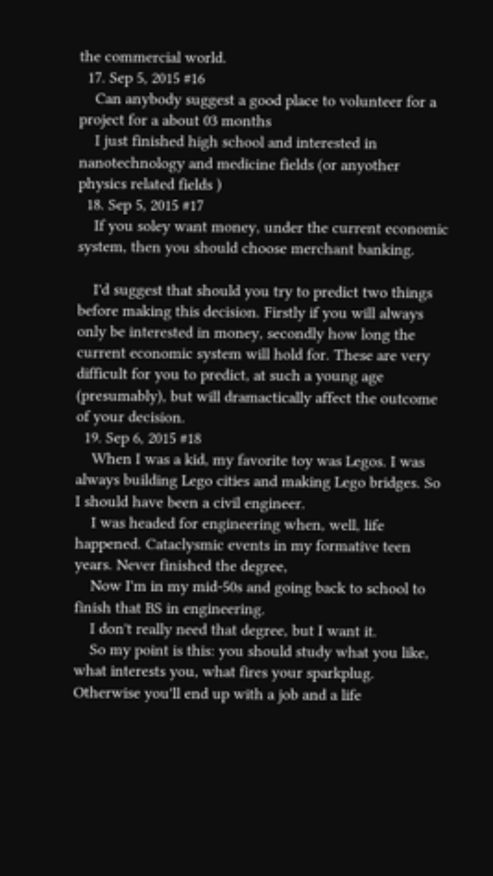the commercial world.
  17. Sep 5, 2015 #16
    Can anybody suggest a good place to volunteer for a project for a about 03 months
    I just finished high school and interested in nanotechnology and medicine fields (or anyother physics related fields )
  18. Sep 5, 2015 #17
    If you soley want money, under the current economic system, then you should choose merchant banking.

    I'd suggest that should you try to predict two things before making this decision. Firstly if you will always only be interested in money, secondly how long the current economic system will hold for. These are very difficult for you to predict, at such a young age (presumably), but will dramactically affect the outcome of your decision.
  19. Sep 6, 2015 #18
    When I was a kid, my favorite toy was Legos. I was always building Lego cities and making Lego bridges. So I should have been a civil engineer.
    I was headed for engineering when, well, life happened. Cataclysmic events in my formative teen years. Never finished the degree,
    Now I'm in my mid-50s and going back to school to finish that BS in engineering.
    I don't really need that degree, but I want it.
    So my point is this: you should study what you like, what interests you, what fires your sparkplug. Otherwise you'll end up with a job and a life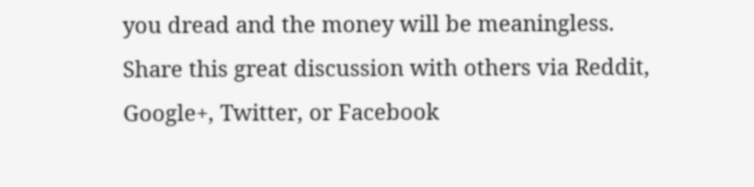you dread and the money will be meaningless.
Share this great discussion with others via Reddit, Google+, Twitter, or Facebook